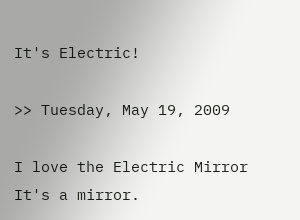It's Electric!

>> Tuesday, May 19, 2009

I love the Electric Mirror
It's a mirror.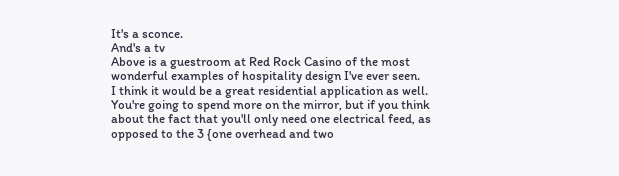It's a sconce.
And's a tv
Above is a guestroom at Red Rock Casino of the most wonderful examples of hospitality design I've ever seen.
I think it would be a great residential application as well. You're going to spend more on the mirror, but if you think about the fact that you'll only need one electrical feed, as opposed to the 3 {one overhead and two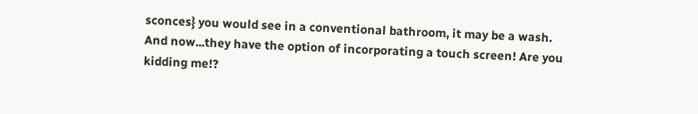sconces} you would see in a conventional bathroom, it may be a wash.
And now...they have the option of incorporating a touch screen! Are you kidding me!?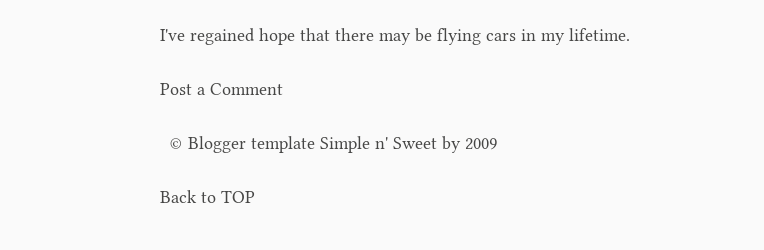I've regained hope that there may be flying cars in my lifetime.

Post a Comment

  © Blogger template Simple n' Sweet by 2009

Back to TOP